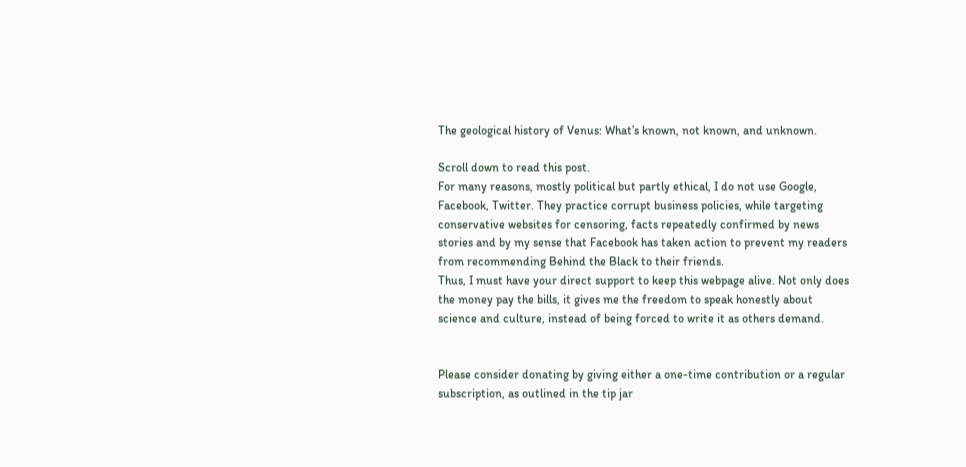The geological history of Venus: What’s known, not known, and unknown.

Scroll down to read this post.
For many reasons, mostly political but partly ethical, I do not use Google, Facebook, Twitter. They practice corrupt business policies, while targeting conservative websites for censoring, facts repeatedly confirmed by news stories and by my sense that Facebook has taken action to prevent my readers from recommending Behind the Black to their friends.
Thus, I must have your direct support to keep this webpage alive. Not only does the money pay the bills, it gives me the freedom to speak honestly about science and culture, instead of being forced to write it as others demand.


Please consider donating by giving either a one-time contribution or a regular subscription, as outlined in the tip jar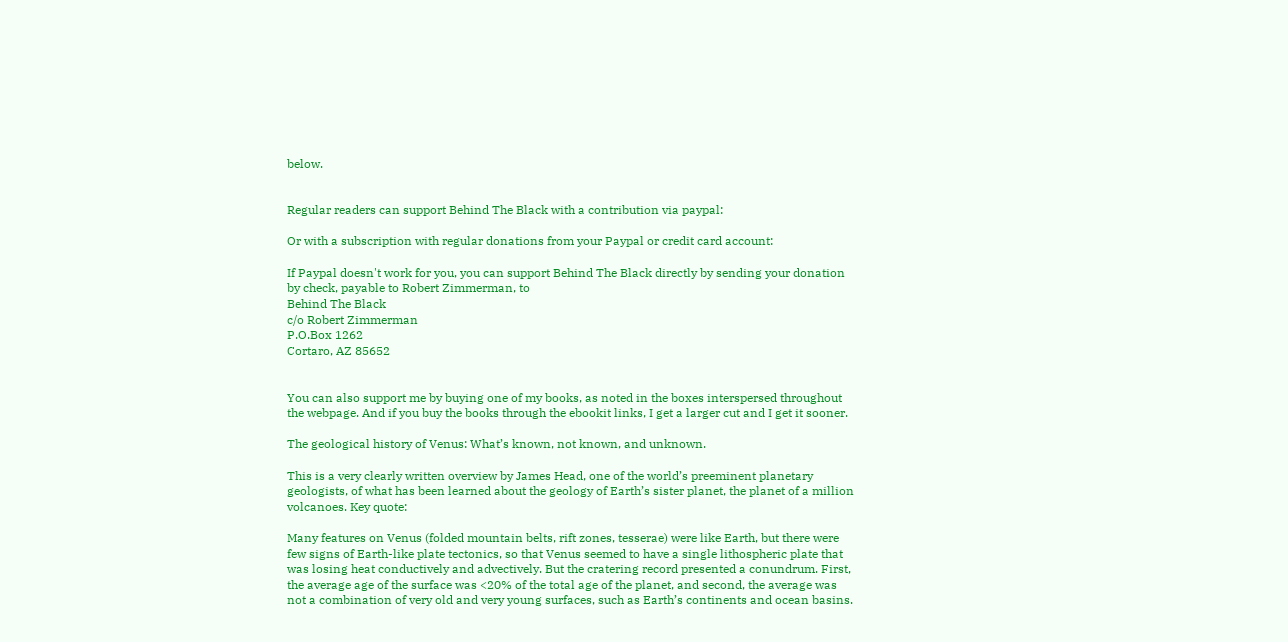below.


Regular readers can support Behind The Black with a contribution via paypal:

Or with a subscription with regular donations from your Paypal or credit card account:

If Paypal doesn't work for you, you can support Behind The Black directly by sending your donation by check, payable to Robert Zimmerman, to
Behind The Black
c/o Robert Zimmerman
P.O.Box 1262
Cortaro, AZ 85652


You can also support me by buying one of my books, as noted in the boxes interspersed throughout the webpage. And if you buy the books through the ebookit links, I get a larger cut and I get it sooner.

The geological history of Venus: What’s known, not known, and unknown.

This is a very clearly written overview by James Head, one of the world’s preeminent planetary geologists, of what has been learned about the geology of Earth’s sister planet, the planet of a million volcanoes. Key quote:

Many features on Venus (folded mountain belts, rift zones, tesserae) were like Earth, but there were few signs of Earth-like plate tectonics, so that Venus seemed to have a single lithospheric plate that was losing heat conductively and advectively. But the cratering record presented a conundrum. First, the average age of the surface was <20% of the total age of the planet, and second, the average was not a combination of very old and very young surfaces, such as Earth’s continents and ocean basins.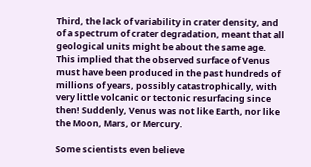Third, the lack of variability in crater density, and of a spectrum of crater degradation, meant that all geological units might be about the same age. This implied that the observed surface of Venus must have been produced in the past hundreds of millions of years, possibly catastrophically, with very little volcanic or tectonic resurfacing since then! Suddenly, Venus was not like Earth, nor like the Moon, Mars, or Mercury.

Some scientists even believe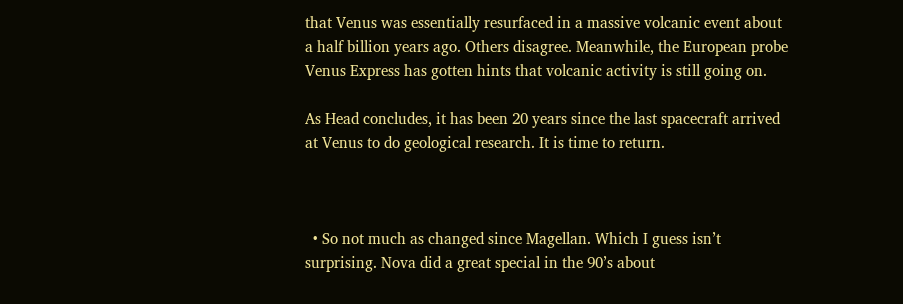that Venus was essentially resurfaced in a massive volcanic event about a half billion years ago. Others disagree. Meanwhile, the European probe Venus Express has gotten hints that volcanic activity is still going on.

As Head concludes, it has been 20 years since the last spacecraft arrived at Venus to do geological research. It is time to return.



  • So not much as changed since Magellan. Which I guess isn’t surprising. Nova did a great special in the 90’s about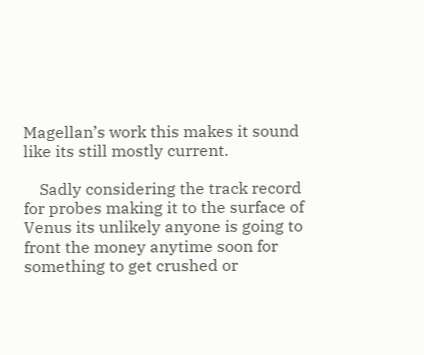Magellan’s work this makes it sound like its still mostly current.

    Sadly considering the track record for probes making it to the surface of Venus its unlikely anyone is going to front the money anytime soon for something to get crushed or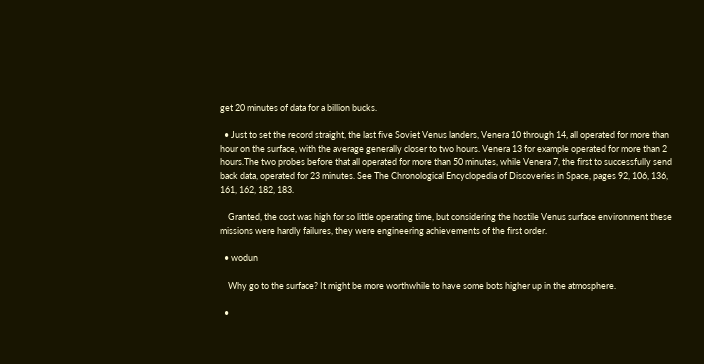get 20 minutes of data for a billion bucks.

  • Just to set the record straight, the last five Soviet Venus landers, Venera 10 through 14, all operated for more than hour on the surface, with the average generally closer to two hours. Venera 13 for example operated for more than 2 hours.The two probes before that all operated for more than 50 minutes, while Venera 7, the first to successfully send back data, operated for 23 minutes. See The Chronological Encyclopedia of Discoveries in Space, pages 92, 106, 136, 161, 162, 182, 183.

    Granted, the cost was high for so little operating time, but considering the hostile Venus surface environment these missions were hardly failures, they were engineering achievements of the first order.

  • wodun

    Why go to the surface? It might be more worthwhile to have some bots higher up in the atmosphere.

  •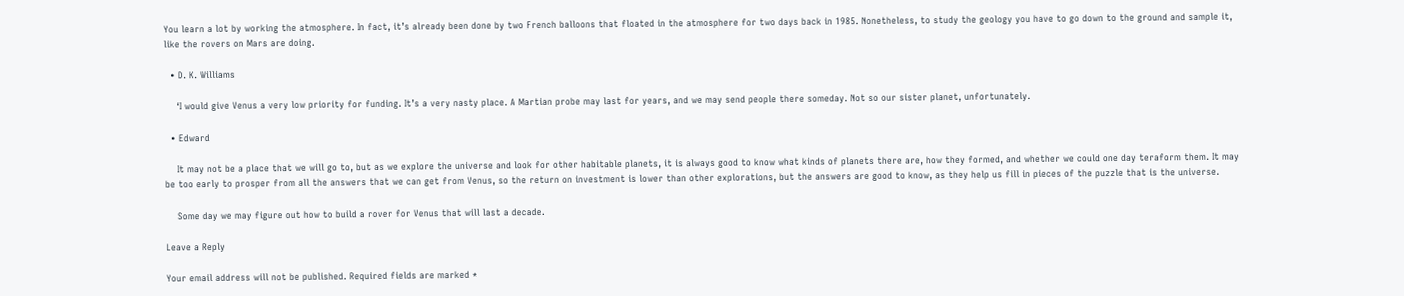You learn a lot by working the atmosphere. In fact, it’s already been done by two French balloons that floated in the atmosphere for two days back in 1985. Nonetheless, to study the geology you have to go down to the ground and sample it, like the rovers on Mars are doing.

  • D. K. Williams

    ‘I would give Venus a very low priority for funding. It’s a very nasty place. A Martian probe may last for years, and we may send people there someday. Not so our sister planet, unfortunately.

  • Edward

    It may not be a place that we will go to, but as we explore the universe and look for other habitable planets, it is always good to know what kinds of planets there are, how they formed, and whether we could one day teraform them. It may be too early to prosper from all the answers that we can get from Venus, so the return on investment is lower than other explorations, but the answers are good to know, as they help us fill in pieces of the puzzle that is the universe.

    Some day we may figure out how to build a rover for Venus that will last a decade.

Leave a Reply

Your email address will not be published. Required fields are marked *